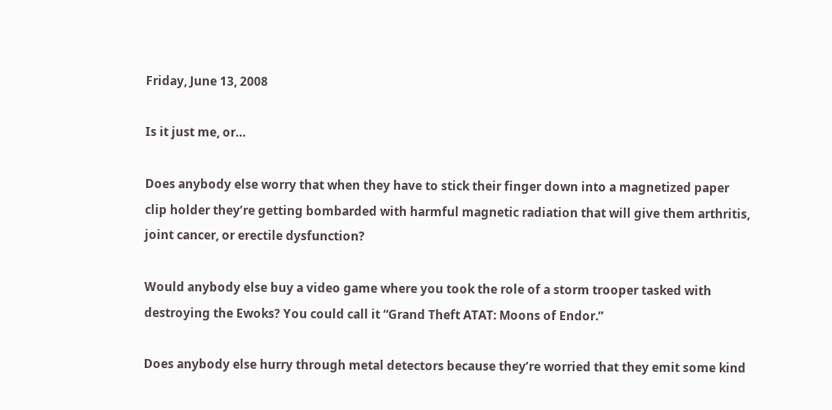Friday, June 13, 2008

Is it just me, or…

Does anybody else worry that when they have to stick their finger down into a magnetized paper clip holder they’re getting bombarded with harmful magnetic radiation that will give them arthritis, joint cancer, or erectile dysfunction?

Would anybody else buy a video game where you took the role of a storm trooper tasked with destroying the Ewoks? You could call it “Grand Theft ATAT: Moons of Endor.”

Does anybody else hurry through metal detectors because they’re worried that they emit some kind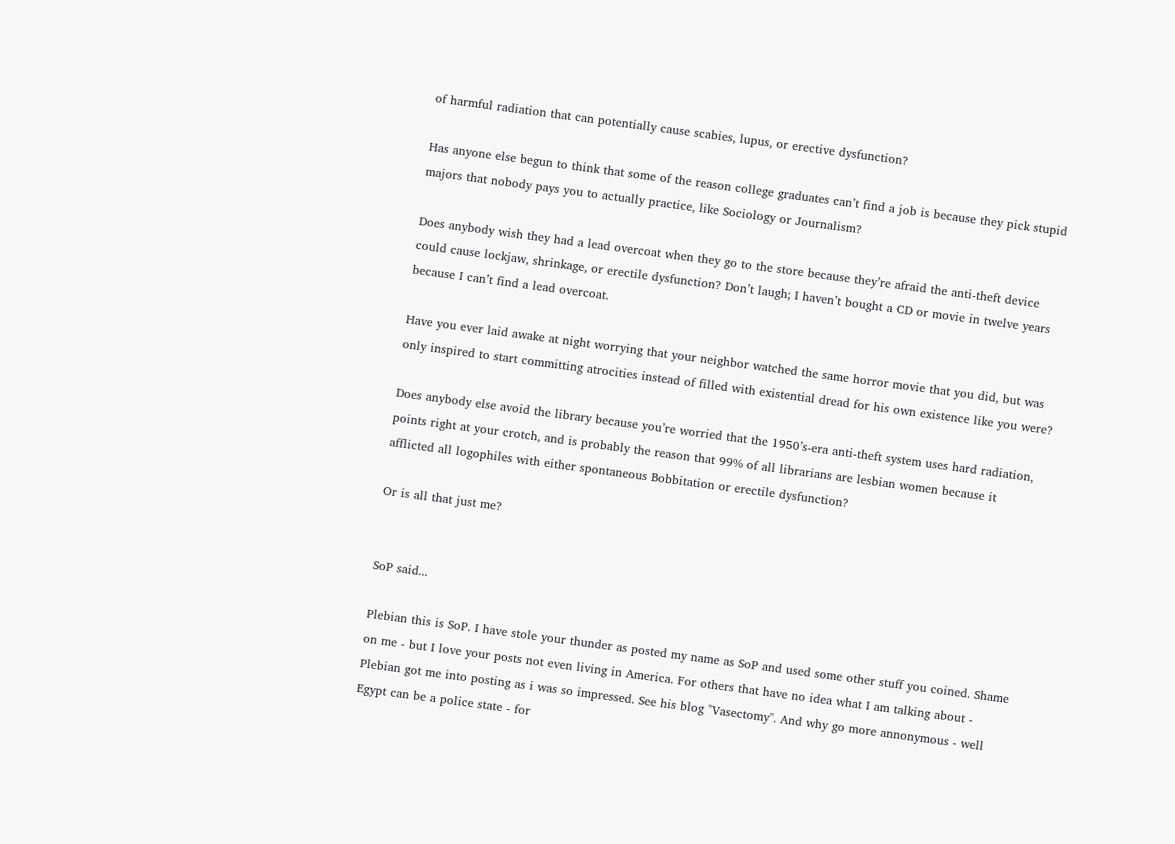of harmful radiation that can potentially cause scabies, lupus, or erective dysfunction?

Has anyone else begun to think that some of the reason college graduates can’t find a job is because they pick stupid majors that nobody pays you to actually practice, like Sociology or Journalism?

Does anybody wish they had a lead overcoat when they go to the store because they’re afraid the anti-theft device could cause lockjaw, shrinkage, or erectile dysfunction? Don’t laugh; I haven’t bought a CD or movie in twelve years because I can’t find a lead overcoat.

Have you ever laid awake at night worrying that your neighbor watched the same horror movie that you did, but was only inspired to start committing atrocities instead of filled with existential dread for his own existence like you were?

Does anybody else avoid the library because you’re worried that the 1950’s-era anti-theft system uses hard radiation, points right at your crotch, and is probably the reason that 99% of all librarians are lesbian women because it afflicted all logophiles with either spontaneous Bobbitation or erectile dysfunction?

Or is all that just me?


SoP said...

Plebian this is SoP. I have stole your thunder as posted my name as SoP and used some other stuff you coined. Shame on me - but I love your posts not even living in America. For others that have no idea what I am talking about - Plebian got me into posting as i was so impressed. See his blog "Vasectomy". And why go more annonymous - well Egypt can be a police state - for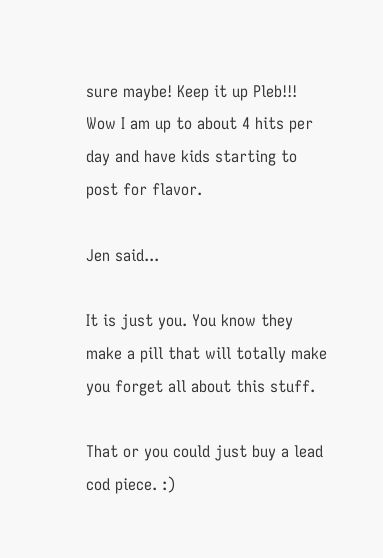sure maybe! Keep it up Pleb!!! Wow I am up to about 4 hits per day and have kids starting to post for flavor.

Jen said...

It is just you. You know they make a pill that will totally make you forget all about this stuff.

That or you could just buy a lead cod piece. :)